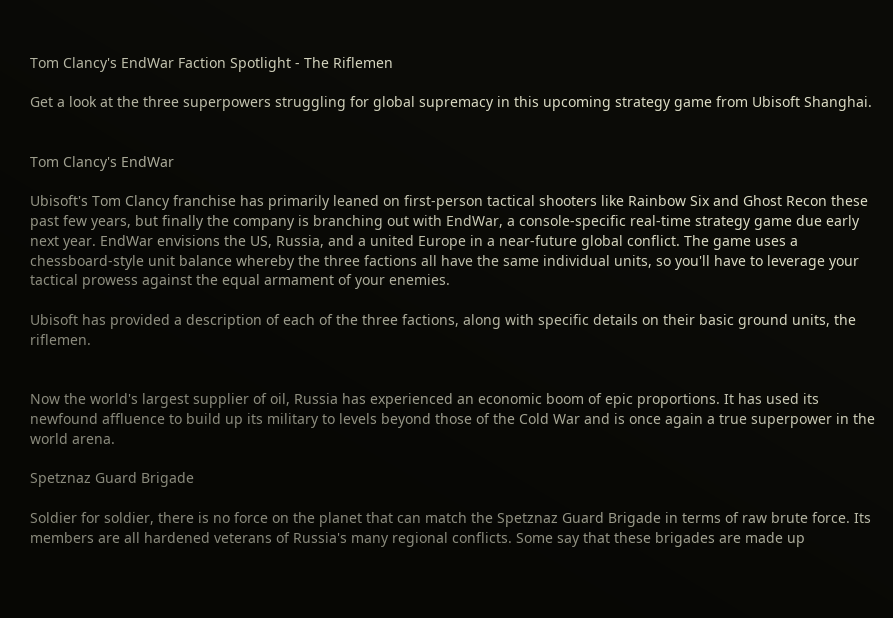Tom Clancy's EndWar Faction Spotlight - The Riflemen

Get a look at the three superpowers struggling for global supremacy in this upcoming strategy game from Ubisoft Shanghai.


Tom Clancy's EndWar

Ubisoft's Tom Clancy franchise has primarily leaned on first-person tactical shooters like Rainbow Six and Ghost Recon these past few years, but finally the company is branching out with EndWar, a console-specific real-time strategy game due early next year. EndWar envisions the US, Russia, and a united Europe in a near-future global conflict. The game uses a chessboard-style unit balance whereby the three factions all have the same individual units, so you'll have to leverage your tactical prowess against the equal armament of your enemies.

Ubisoft has provided a description of each of the three factions, along with specific details on their basic ground units, the riflemen.


Now the world's largest supplier of oil, Russia has experienced an economic boom of epic proportions. It has used its newfound affluence to build up its military to levels beyond those of the Cold War and is once again a true superpower in the world arena.

Spetznaz Guard Brigade

Soldier for soldier, there is no force on the planet that can match the Spetznaz Guard Brigade in terms of raw brute force. Its members are all hardened veterans of Russia's many regional conflicts. Some say that these brigades are made up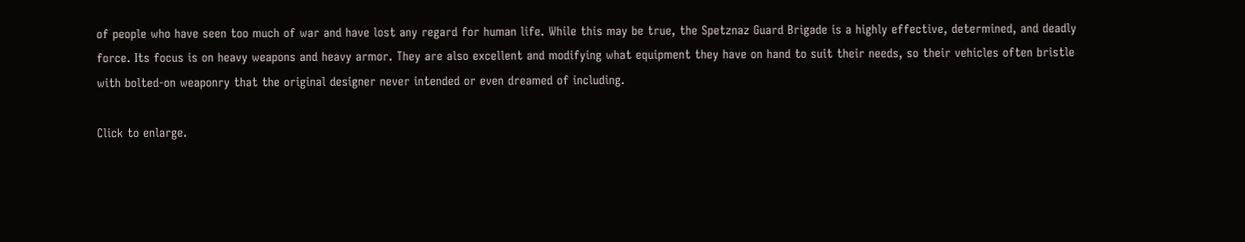of people who have seen too much of war and have lost any regard for human life. While this may be true, the Spetznaz Guard Brigade is a highly effective, determined, and deadly force. Its focus is on heavy weapons and heavy armor. They are also excellent and modifying what equipment they have on hand to suit their needs, so their vehicles often bristle with bolted-on weaponry that the original designer never intended or even dreamed of including.

Click to enlarge.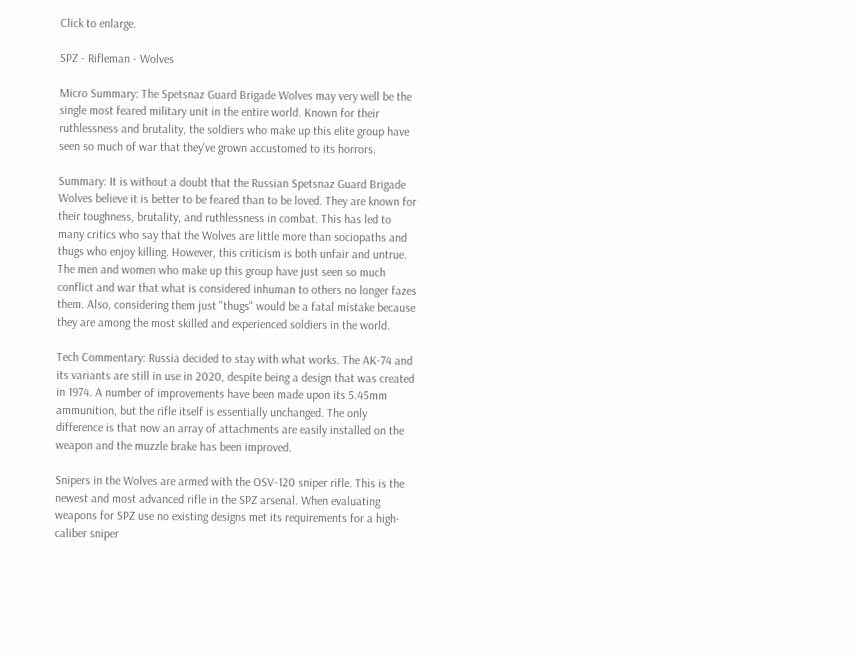Click to enlarge.

SPZ - Rifleman - Wolves

Micro Summary: The Spetsnaz Guard Brigade Wolves may very well be the single most feared military unit in the entire world. Known for their ruthlessness and brutality, the soldiers who make up this elite group have seen so much of war that they've grown accustomed to its horrors.

Summary: It is without a doubt that the Russian Spetsnaz Guard Brigade Wolves believe it is better to be feared than to be loved. They are known for their toughness, brutality, and ruthlessness in combat. This has led to many critics who say that the Wolves are little more than sociopaths and thugs who enjoy killing. However, this criticism is both unfair and untrue. The men and women who make up this group have just seen so much conflict and war that what is considered inhuman to others no longer fazes them. Also, considering them just "thugs" would be a fatal mistake because they are among the most skilled and experienced soldiers in the world.

Tech Commentary: Russia decided to stay with what works. The AK-74 and its variants are still in use in 2020, despite being a design that was created in 1974. A number of improvements have been made upon its 5.45mm ammunition, but the rifle itself is essentially unchanged. The only difference is that now an array of attachments are easily installed on the weapon and the muzzle brake has been improved.

Snipers in the Wolves are armed with the OSV-120 sniper rifle. This is the newest and most advanced rifle in the SPZ arsenal. When evaluating weapons for SPZ use no existing designs met its requirements for a high-caliber sniper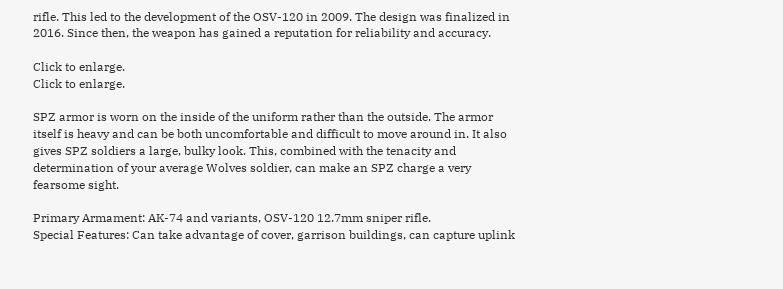rifle. This led to the development of the OSV-120 in 2009. The design was finalized in 2016. Since then, the weapon has gained a reputation for reliability and accuracy.

Click to enlarge.
Click to enlarge.

SPZ armor is worn on the inside of the uniform rather than the outside. The armor itself is heavy and can be both uncomfortable and difficult to move around in. It also gives SPZ soldiers a large, bulky look. This, combined with the tenacity and determination of your average Wolves soldier, can make an SPZ charge a very fearsome sight.

Primary Armament: AK-74 and variants, OSV-120 12.7mm sniper rifle.
Special Features: Can take advantage of cover, garrison buildings, can capture uplink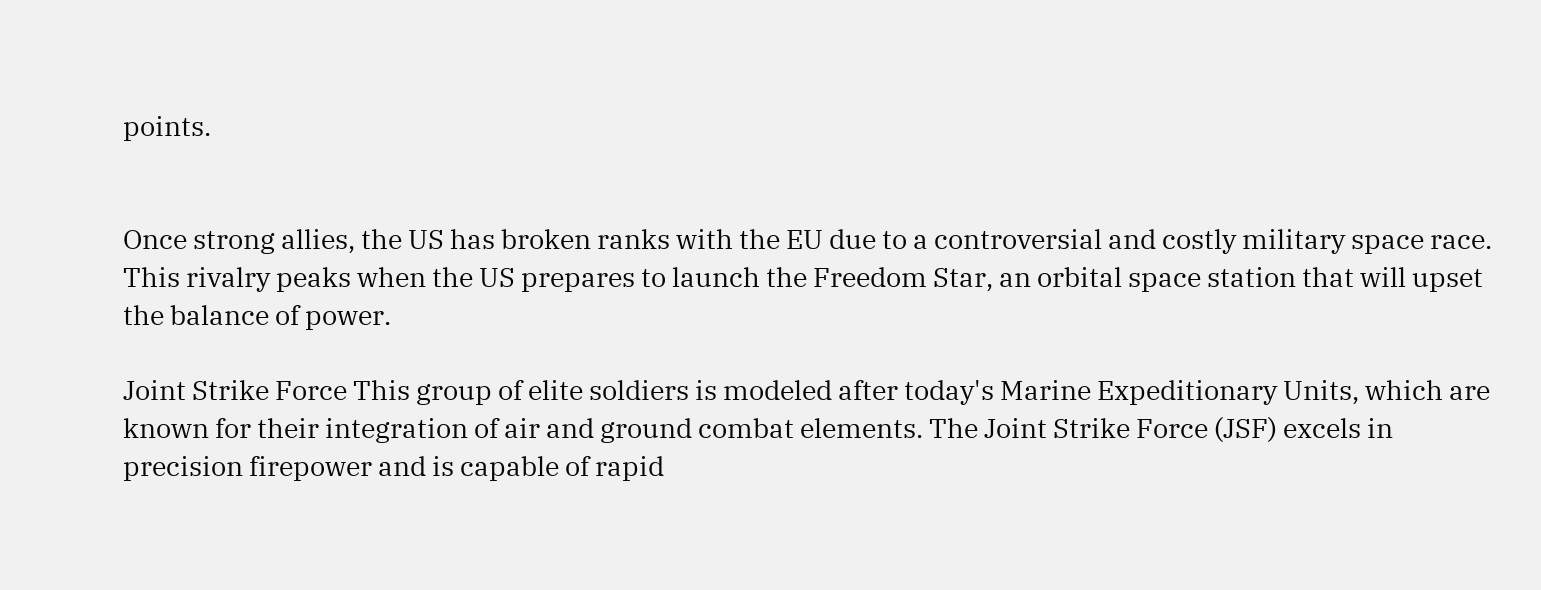points.


Once strong allies, the US has broken ranks with the EU due to a controversial and costly military space race. This rivalry peaks when the US prepares to launch the Freedom Star, an orbital space station that will upset the balance of power.

Joint Strike Force This group of elite soldiers is modeled after today's Marine Expeditionary Units, which are known for their integration of air and ground combat elements. The Joint Strike Force (JSF) excels in precision firepower and is capable of rapid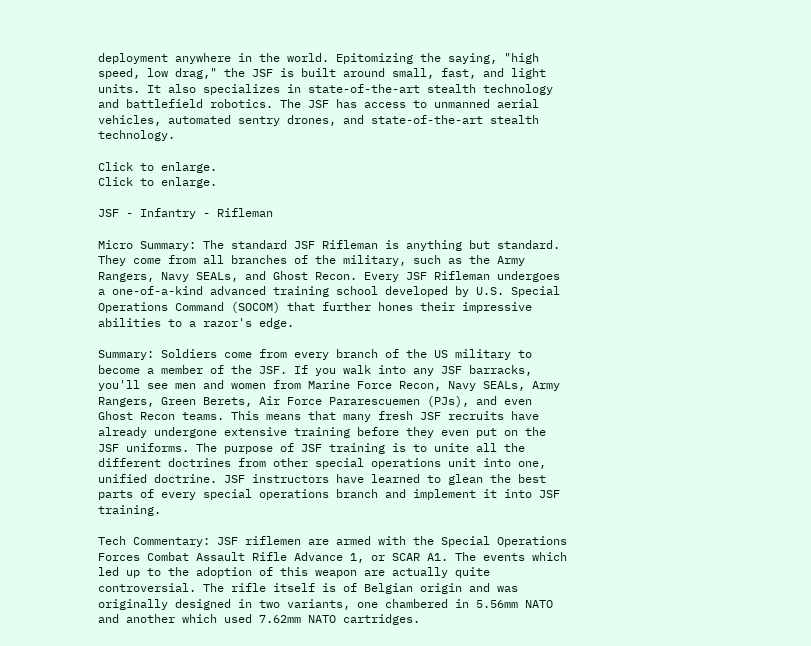deployment anywhere in the world. Epitomizing the saying, "high speed, low drag," the JSF is built around small, fast, and light units. It also specializes in state-of-the-art stealth technology and battlefield robotics. The JSF has access to unmanned aerial vehicles, automated sentry drones, and state-of-the-art stealth technology.

Click to enlarge.
Click to enlarge.

JSF - Infantry - Rifleman

Micro Summary: The standard JSF Rifleman is anything but standard. They come from all branches of the military, such as the Army Rangers, Navy SEALs, and Ghost Recon. Every JSF Rifleman undergoes a one-of-a-kind advanced training school developed by U.S. Special Operations Command (SOCOM) that further hones their impressive abilities to a razor's edge.

Summary: Soldiers come from every branch of the US military to become a member of the JSF. If you walk into any JSF barracks, you'll see men and women from Marine Force Recon, Navy SEALs, Army Rangers, Green Berets, Air Force Pararescuemen (PJs), and even Ghost Recon teams. This means that many fresh JSF recruits have already undergone extensive training before they even put on the JSF uniforms. The purpose of JSF training is to unite all the different doctrines from other special operations unit into one, unified doctrine. JSF instructors have learned to glean the best parts of every special operations branch and implement it into JSF training.

Tech Commentary: JSF riflemen are armed with the Special Operations Forces Combat Assault Rifle Advance 1, or SCAR A1. The events which led up to the adoption of this weapon are actually quite controversial. The rifle itself is of Belgian origin and was originally designed in two variants, one chambered in 5.56mm NATO and another which used 7.62mm NATO cartridges.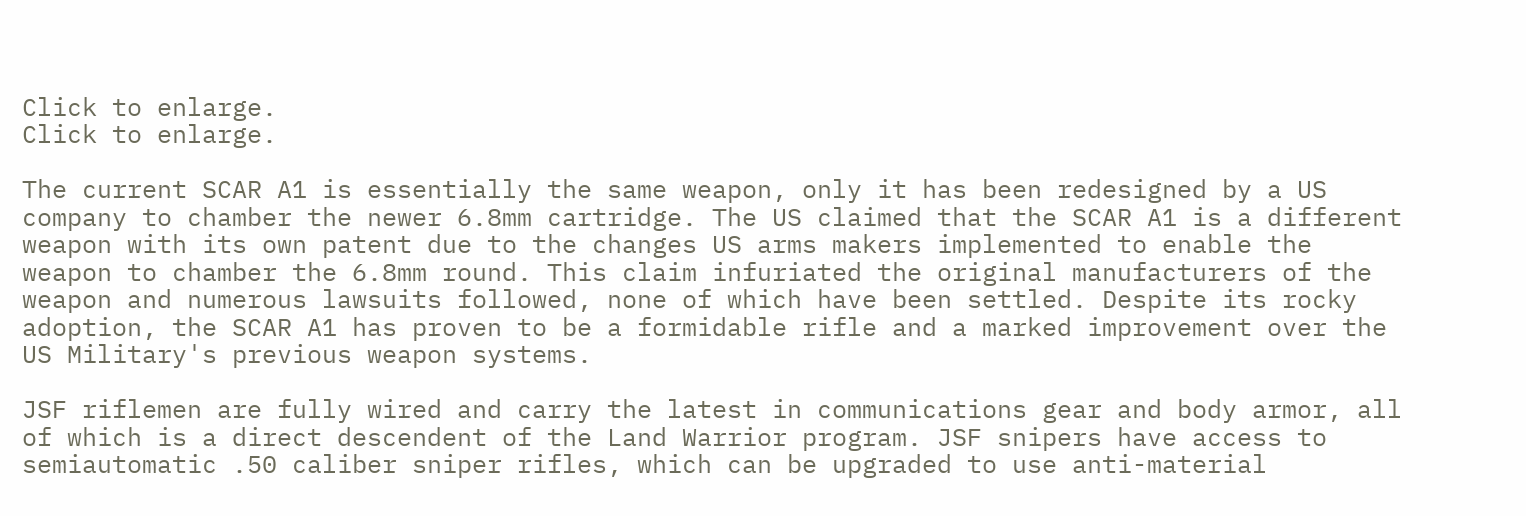Click to enlarge.
Click to enlarge.

The current SCAR A1 is essentially the same weapon, only it has been redesigned by a US company to chamber the newer 6.8mm cartridge. The US claimed that the SCAR A1 is a different weapon with its own patent due to the changes US arms makers implemented to enable the weapon to chamber the 6.8mm round. This claim infuriated the original manufacturers of the weapon and numerous lawsuits followed, none of which have been settled. Despite its rocky adoption, the SCAR A1 has proven to be a formidable rifle and a marked improvement over the US Military's previous weapon systems.

JSF riflemen are fully wired and carry the latest in communications gear and body armor, all of which is a direct descendent of the Land Warrior program. JSF snipers have access to semiautomatic .50 caliber sniper rifles, which can be upgraded to use anti-material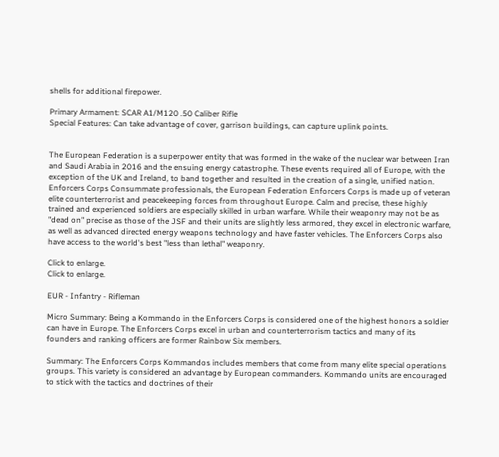shells for additional firepower.

Primary Armament: SCAR A1/M120 .50 Caliber Rifle
Special Features: Can take advantage of cover, garrison buildings, can capture uplink points.


The European Federation is a superpower entity that was formed in the wake of the nuclear war between Iran and Saudi Arabia in 2016 and the ensuing energy catastrophe. These events required all of Europe, with the exception of the UK and Ireland, to band together and resulted in the creation of a single, unified nation. Enforcers Corps Consummate professionals, the European Federation Enforcers Corps is made up of veteran elite counterterrorist and peacekeeping forces from throughout Europe. Calm and precise, these highly trained and experienced soldiers are especially skilled in urban warfare. While their weaponry may not be as "dead on" precise as those of the JSF and their units are slightly less armored, they excel in electronic warfare, as well as advanced directed energy weapons technology and have faster vehicles. The Enforcers Corps also have access to the world's best "less than lethal" weaponry.

Click to enlarge.
Click to enlarge.

EUR - Infantry - Rifleman

Micro Summary: Being a Kommando in the Enforcers Corps is considered one of the highest honors a soldier can have in Europe. The Enforcers Corps excel in urban and counterterrorism tactics and many of its founders and ranking officers are former Rainbow Six members.

Summary: The Enforcers Corps Kommandos includes members that come from many elite special operations groups. This variety is considered an advantage by European commanders. Kommando units are encouraged to stick with the tactics and doctrines of their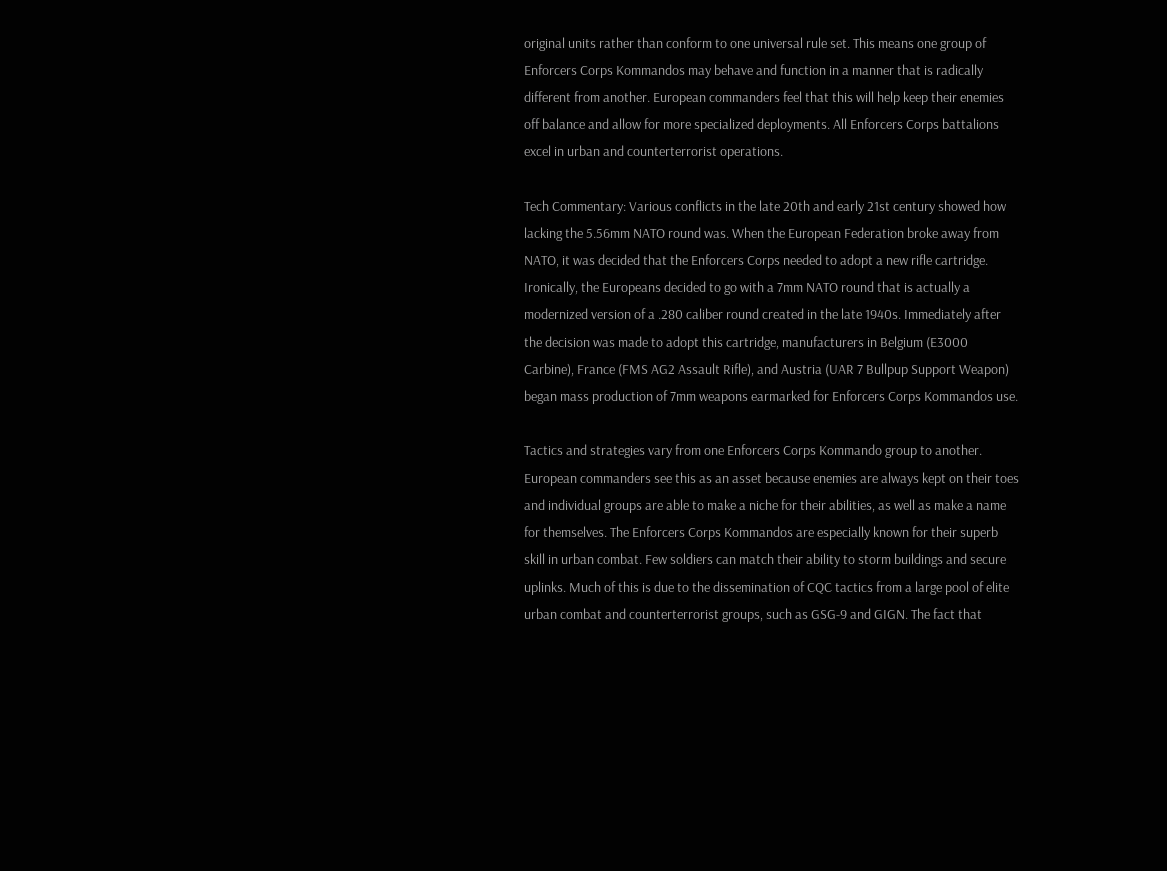original units rather than conform to one universal rule set. This means one group of Enforcers Corps Kommandos may behave and function in a manner that is radically different from another. European commanders feel that this will help keep their enemies off balance and allow for more specialized deployments. All Enforcers Corps battalions excel in urban and counterterrorist operations.

Tech Commentary: Various conflicts in the late 20th and early 21st century showed how lacking the 5.56mm NATO round was. When the European Federation broke away from NATO, it was decided that the Enforcers Corps needed to adopt a new rifle cartridge. Ironically, the Europeans decided to go with a 7mm NATO round that is actually a modernized version of a .280 caliber round created in the late 1940s. Immediately after the decision was made to adopt this cartridge, manufacturers in Belgium (E3000 Carbine), France (FMS AG2 Assault Rifle), and Austria (UAR 7 Bullpup Support Weapon) began mass production of 7mm weapons earmarked for Enforcers Corps Kommandos use.

Tactics and strategies vary from one Enforcers Corps Kommando group to another. European commanders see this as an asset because enemies are always kept on their toes and individual groups are able to make a niche for their abilities, as well as make a name for themselves. The Enforcers Corps Kommandos are especially known for their superb skill in urban combat. Few soldiers can match their ability to storm buildings and secure uplinks. Much of this is due to the dissemination of CQC tactics from a large pool of elite urban combat and counterterrorist groups, such as GSG-9 and GIGN. The fact that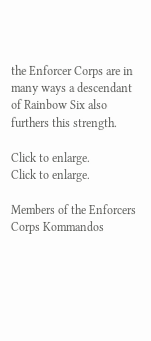the Enforcer Corps are in many ways a descendant of Rainbow Six also furthers this strength.

Click to enlarge.
Click to enlarge.

Members of the Enforcers Corps Kommandos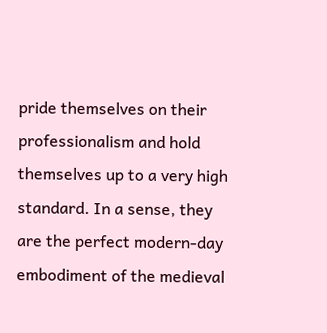pride themselves on their professionalism and hold themselves up to a very high standard. In a sense, they are the perfect modern-day embodiment of the medieval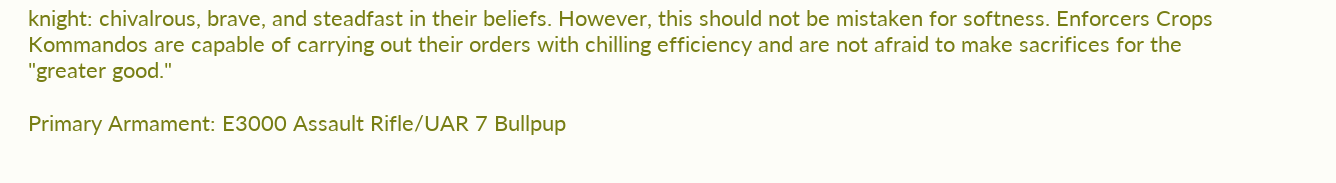knight: chivalrous, brave, and steadfast in their beliefs. However, this should not be mistaken for softness. Enforcers Crops Kommandos are capable of carrying out their orders with chilling efficiency and are not afraid to make sacrifices for the "greater good."

Primary Armament: E3000 Assault Rifle/UAR 7 Bullpup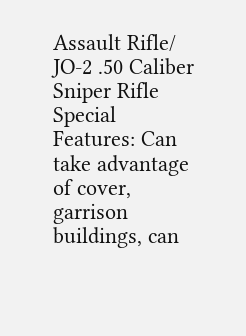Assault Rifle/ JO-2 .50 Caliber Sniper Rifle
Special Features: Can take advantage of cover, garrison buildings, can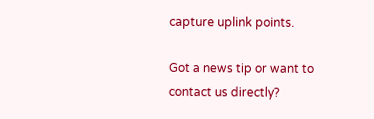capture uplink points.

Got a news tip or want to contact us directly?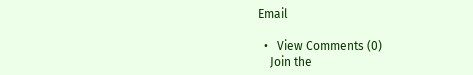Email

  •   View Comments (0)
    Join the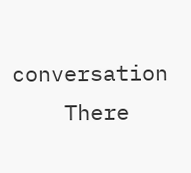conversation
    There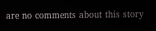are no comments about this story